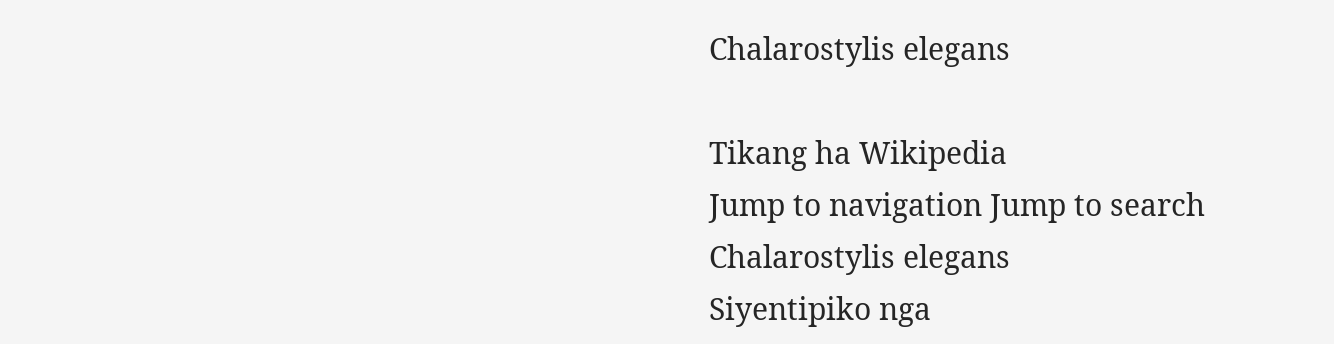Chalarostylis elegans

Tikang ha Wikipedia
Jump to navigation Jump to search
Chalarostylis elegans
Siyentipiko nga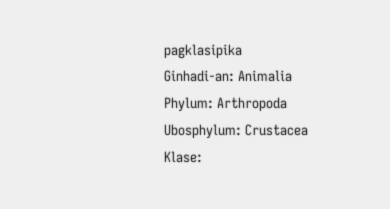pagklasipika
Ginhadi-an: Animalia
Phylum: Arthropoda
Ubosphylum: Crustacea
Klase: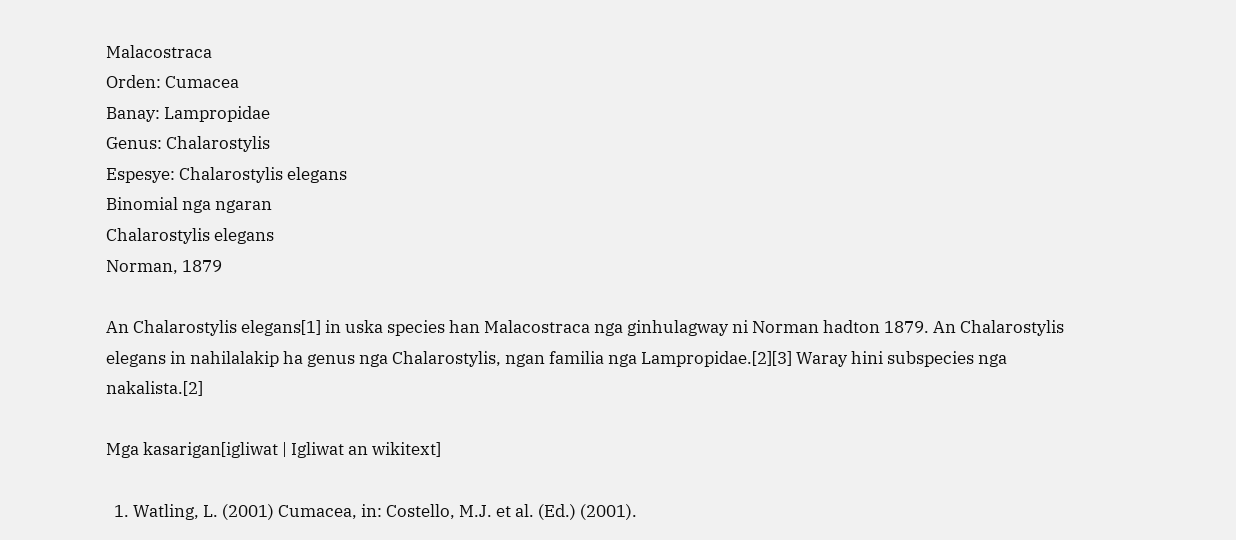Malacostraca
Orden: Cumacea
Banay: Lampropidae
Genus: Chalarostylis
Espesye: Chalarostylis elegans
Binomial nga ngaran
Chalarostylis elegans
Norman, 1879

An Chalarostylis elegans[1] in uska species han Malacostraca nga ginhulagway ni Norman hadton 1879. An Chalarostylis elegans in nahilalakip ha genus nga Chalarostylis, ngan familia nga Lampropidae.[2][3] Waray hini subspecies nga nakalista.[2]

Mga kasarigan[igliwat | Igliwat an wikitext]

  1. Watling, L. (2001) Cumacea, in: Costello, M.J. et al. (Ed.) (2001).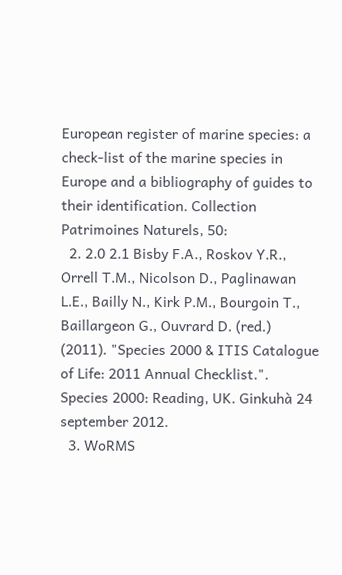European register of marine species: a check-list of the marine species in Europe and a bibliography of guides to their identification. Collection Patrimoines Naturels, 50:
  2. 2.0 2.1 Bisby F.A., Roskov Y.R., Orrell T.M., Nicolson D., Paglinawan L.E., Bailly N., Kirk P.M., Bourgoin T., Baillargeon G., Ouvrard D. (red.) (2011). "Species 2000 & ITIS Catalogue of Life: 2011 Annual Checklist.". Species 2000: Reading, UK. Ginkuhà 24 september 2012.
  3. WoRMS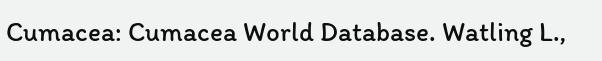Cumacea: Cumacea World Database. Watling L.,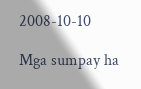2008-10-10

Mga sumpay ha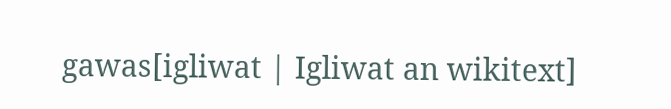gawas[igliwat | Igliwat an wikitext]